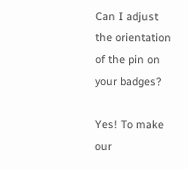Can I adjust the orientation of the pin on your badges?

Yes! To make our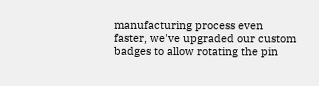manufacturing process even faster, we've upgraded our custom badges to allow rotating the pin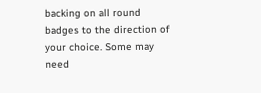backing on all round badges to the direction of your choice. Some may need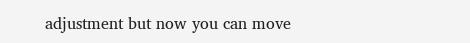adjustment but now you can move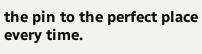the pin to the perfect place every time.